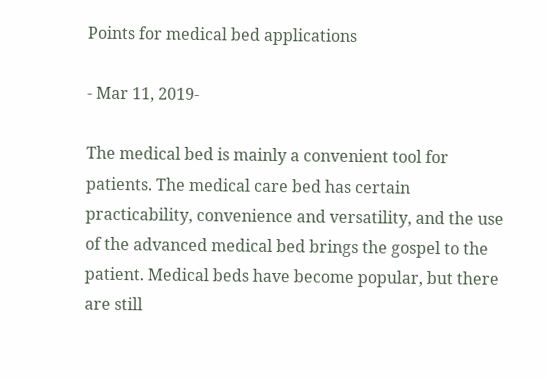Points for medical bed applications

- Mar 11, 2019-

The medical bed is mainly a convenient tool for patients. The medical care bed has certain practicability, convenience and versatility, and the use of the advanced medical bed brings the gospel to the patient. Medical beds have become popular, but there are still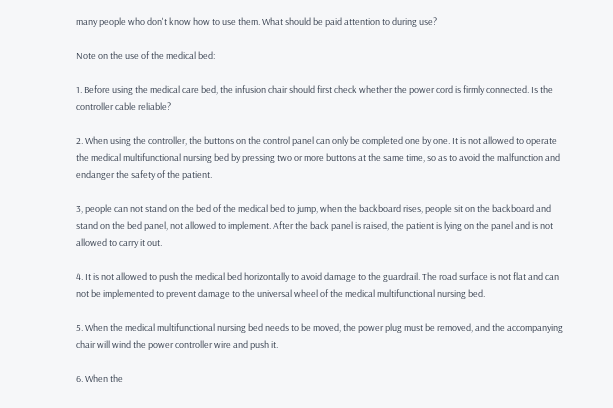many people who don't know how to use them. What should be paid attention to during use?

Note on the use of the medical bed:

1. Before using the medical care bed, the infusion chair should first check whether the power cord is firmly connected. Is the controller cable reliable?

2. When using the controller, the buttons on the control panel can only be completed one by one. It is not allowed to operate the medical multifunctional nursing bed by pressing two or more buttons at the same time, so as to avoid the malfunction and endanger the safety of the patient.

3, people can not stand on the bed of the medical bed to jump, when the backboard rises, people sit on the backboard and stand on the bed panel, not allowed to implement. After the back panel is raised, the patient is lying on the panel and is not allowed to carry it out.

4. It is not allowed to push the medical bed horizontally to avoid damage to the guardrail. The road surface is not flat and can not be implemented to prevent damage to the universal wheel of the medical multifunctional nursing bed.

5. When the medical multifunctional nursing bed needs to be moved, the power plug must be removed, and the accompanying chair will wind the power controller wire and push it.

6. When the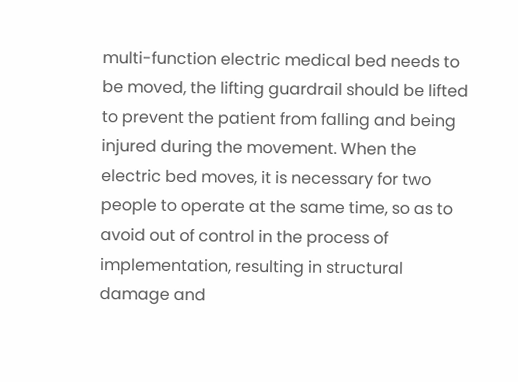multi-function electric medical bed needs to be moved, the lifting guardrail should be lifted to prevent the patient from falling and being injured during the movement. When the electric bed moves, it is necessary for two people to operate at the same time, so as to avoid out of control in the process of implementation, resulting in structural damage and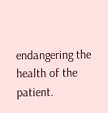endangering the health of the patient.